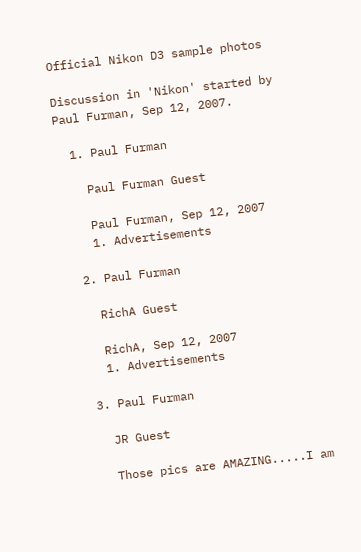Official Nikon D3 sample photos

Discussion in 'Nikon' started by Paul Furman, Sep 12, 2007.

  1. Paul Furman

    Paul Furman Guest

    Paul Furman, Sep 12, 2007
    1. Advertisements

  2. Paul Furman

    RichA Guest

    RichA, Sep 12, 2007
    1. Advertisements

  3. Paul Furman

    JR Guest

    Those pics are AMAZING.....I am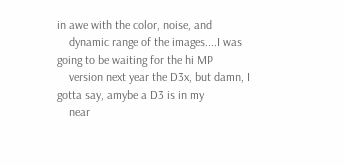in awe with the color, noise, and
    dynamic range of the images....I was going to be waiting for the hi MP
    version next year the D3x, but damn, I gotta say, amybe a D3 is in my
    near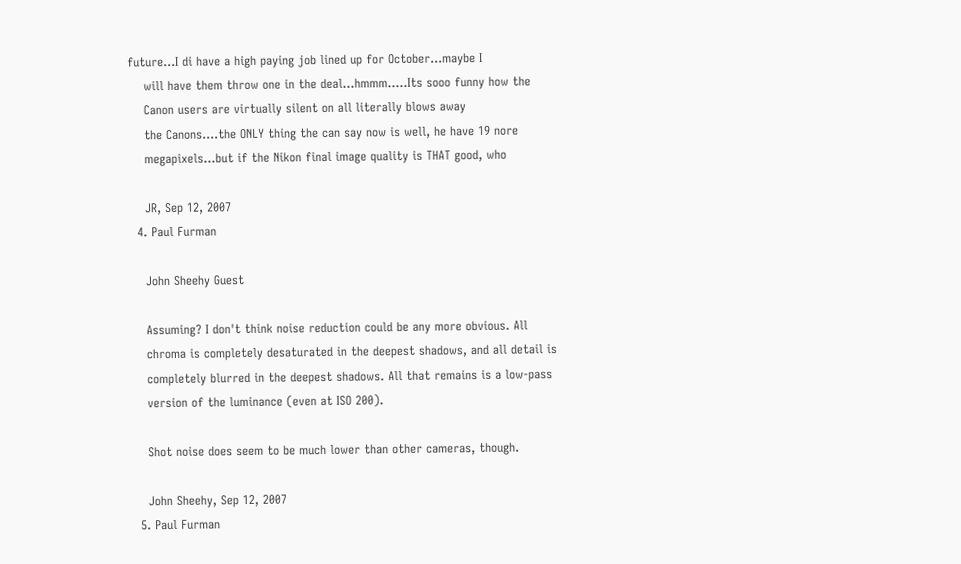future...I di have a high paying job lined up for October...maybe I
    will have them throw one in the deal...hmmm.....Its sooo funny how the
    Canon users are virtually silent on all literally blows away
    the Canons....the ONLY thing the can say now is well, he have 19 nore
    megapixels...but if the Nikon final image quality is THAT good, who

    JR, Sep 12, 2007
  4. Paul Furman

    John Sheehy Guest

    Assuming? I don't think noise reduction could be any more obvious. All
    chroma is completely desaturated in the deepest shadows, and all detail is
    completely blurred in the deepest shadows. All that remains is a low-pass
    version of the luminance (even at ISO 200).

    Shot noise does seem to be much lower than other cameras, though.

    John Sheehy, Sep 12, 2007
  5. Paul Furman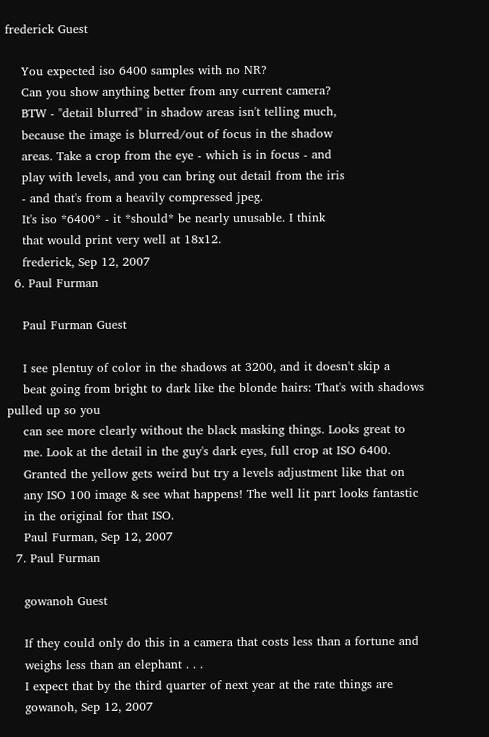frederick Guest

    You expected iso 6400 samples with no NR?
    Can you show anything better from any current camera?
    BTW - "detail blurred" in shadow areas isn't telling much,
    because the image is blurred/out of focus in the shadow
    areas. Take a crop from the eye - which is in focus - and
    play with levels, and you can bring out detail from the iris
    - and that's from a heavily compressed jpeg.
    It's iso *6400* - it *should* be nearly unusable. I think
    that would print very well at 18x12.
    frederick, Sep 12, 2007
  6. Paul Furman

    Paul Furman Guest

    I see plentuy of color in the shadows at 3200, and it doesn't skip a
    beat going from bright to dark like the blonde hairs: That's with shadows pulled up so you
    can see more clearly without the black masking things. Looks great to
    me. Look at the detail in the guy's dark eyes, full crop at ISO 6400.
    Granted the yellow gets weird but try a levels adjustment like that on
    any ISO 100 image & see what happens! The well lit part looks fantastic
    in the original for that ISO.
    Paul Furman, Sep 12, 2007
  7. Paul Furman

    gowanoh Guest

    If they could only do this in a camera that costs less than a fortune and
    weighs less than an elephant . . .
    I expect that by the third quarter of next year at the rate things are
    gowanoh, Sep 12, 2007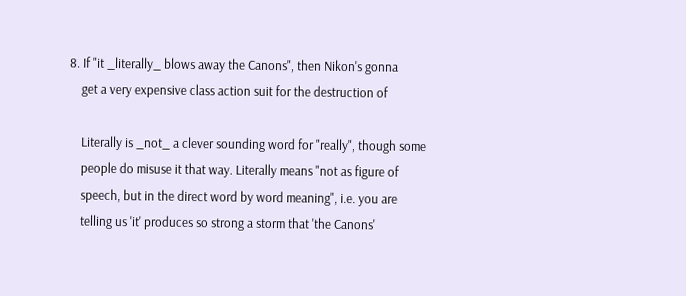8. If "it _literally_ blows away the Canons", then Nikon's gonna
    get a very expensive class action suit for the destruction of

    Literally is _not_ a clever sounding word for "really", though some
    people do misuse it that way. Literally means "not as figure of
    speech, but in the direct word by word meaning", i.e. you are
    telling us 'it' produces so strong a storm that 'the Canons'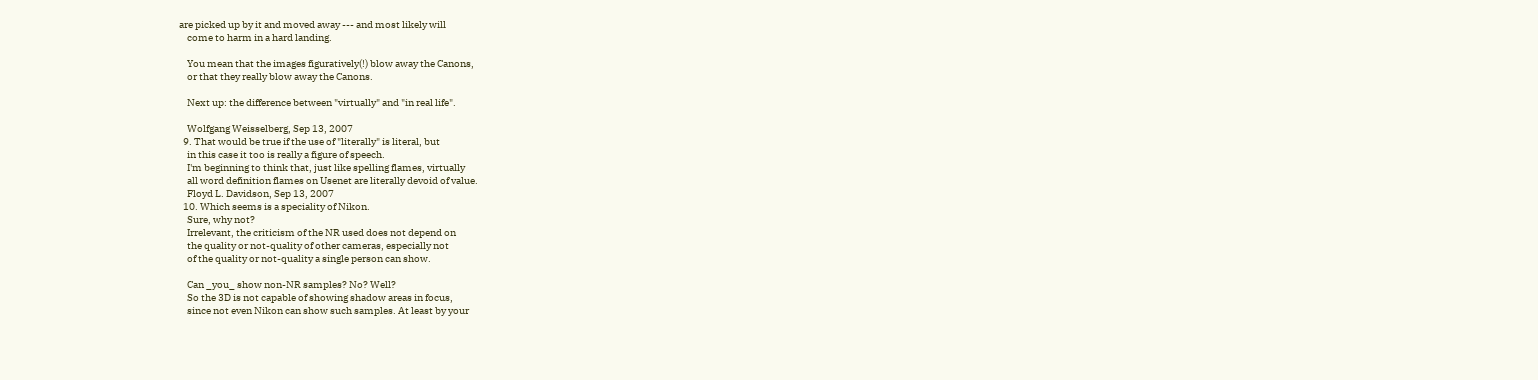are picked up by it and moved away --- and most likely will
    come to harm in a hard landing.

    You mean that the images figuratively(!) blow away the Canons,
    or that they really blow away the Canons.

    Next up: the difference between "virtually" and "in real life".

    Wolfgang Weisselberg, Sep 13, 2007
  9. That would be true if the use of "literally" is literal, but
    in this case it too is really a figure of speech.
    I'm beginning to think that, just like spelling flames, virtually
    all word definition flames on Usenet are literally devoid of value.
    Floyd L. Davidson, Sep 13, 2007
  10. Which seems is a speciality of Nikon.
    Sure, why not?
    Irrelevant, the criticism of the NR used does not depend on
    the quality or not-quality of other cameras, especially not
    of the quality or not-quality a single person can show.

    Can _you_ show non-NR samples? No? Well?
    So the 3D is not capable of showing shadow areas in focus,
    since not even Nikon can show such samples. At least by your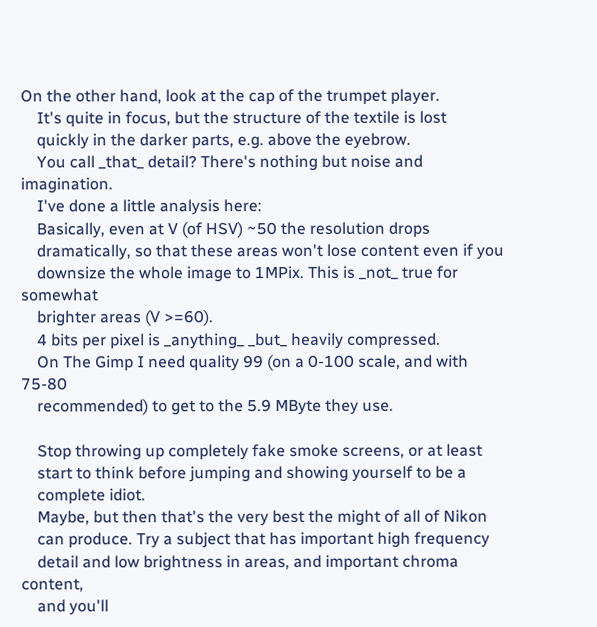On the other hand, look at the cap of the trumpet player.
    It's quite in focus, but the structure of the textile is lost
    quickly in the darker parts, e.g. above the eyebrow.
    You call _that_ detail? There's nothing but noise and imagination.
    I've done a little analysis here:
    Basically, even at V (of HSV) ~50 the resolution drops
    dramatically, so that these areas won't lose content even if you
    downsize the whole image to 1MPix. This is _not_ true for somewhat
    brighter areas (V >=60).
    4 bits per pixel is _anything_ _but_ heavily compressed.
    On The Gimp I need quality 99 (on a 0-100 scale, and with 75-80
    recommended) to get to the 5.9 MByte they use.

    Stop throwing up completely fake smoke screens, or at least
    start to think before jumping and showing yourself to be a
    complete idiot.
    Maybe, but then that's the very best the might of all of Nikon
    can produce. Try a subject that has important high frequency
    detail and low brightness in areas, and important chroma content,
    and you'll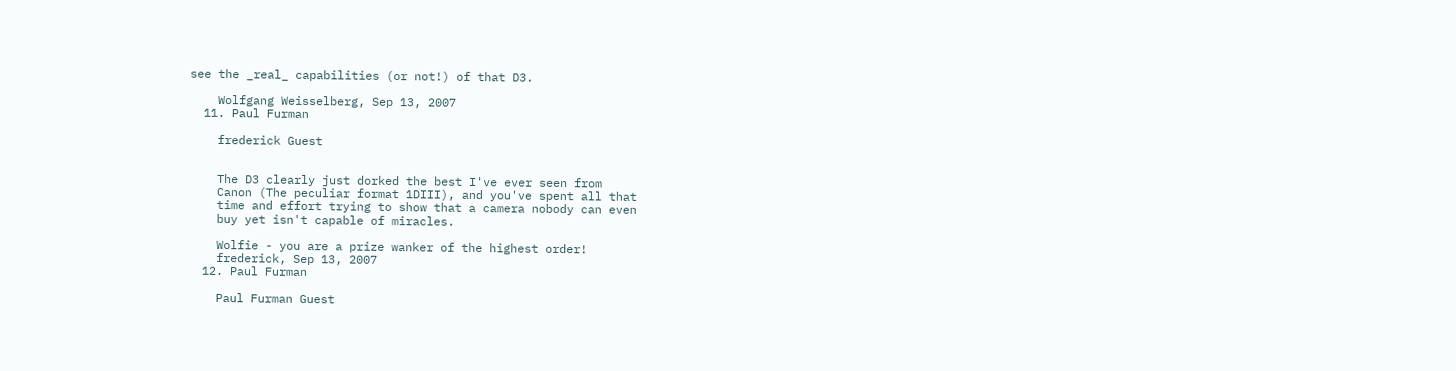see the _real_ capabilities (or not!) of that D3.

    Wolfgang Weisselberg, Sep 13, 2007
  11. Paul Furman

    frederick Guest


    The D3 clearly just dorked the best I've ever seen from
    Canon (The peculiar format 1DIII), and you've spent all that
    time and effort trying to show that a camera nobody can even
    buy yet isn't capable of miracles.

    Wolfie - you are a prize wanker of the highest order!
    frederick, Sep 13, 2007
  12. Paul Furman

    Paul Furman Guest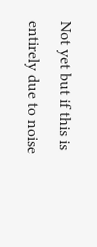Not yet but if this is entirely due to noise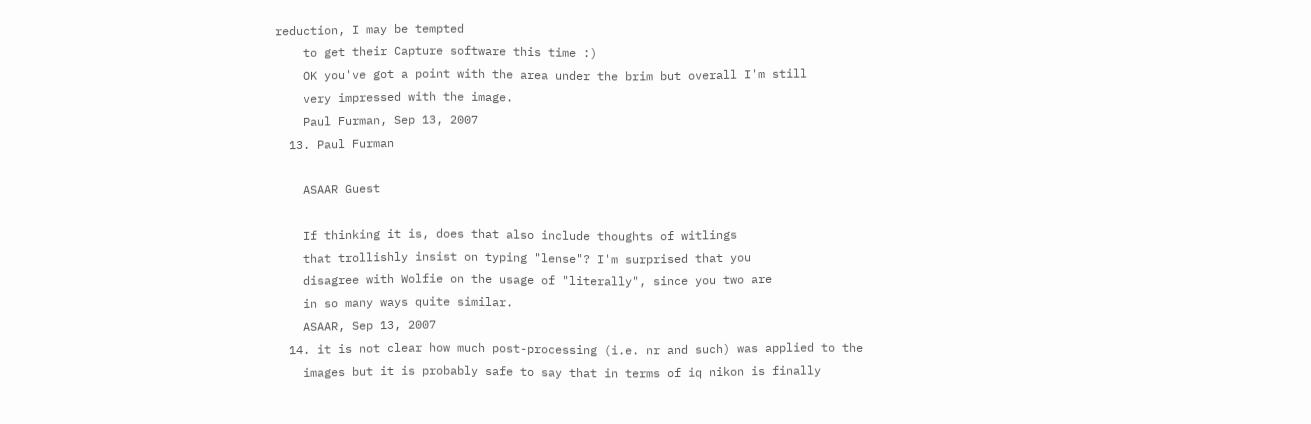reduction, I may be tempted
    to get their Capture software this time :)
    OK you've got a point with the area under the brim but overall I'm still
    very impressed with the image.
    Paul Furman, Sep 13, 2007
  13. Paul Furman

    ASAAR Guest

    If thinking it is, does that also include thoughts of witlings
    that trollishly insist on typing "lense"? I'm surprised that you
    disagree with Wolfie on the usage of "literally", since you two are
    in so many ways quite similar.
    ASAAR, Sep 13, 2007
  14. it is not clear how much post-processing (i.e. nr and such) was applied to the
    images but it is probably safe to say that in terms of iq nikon is finally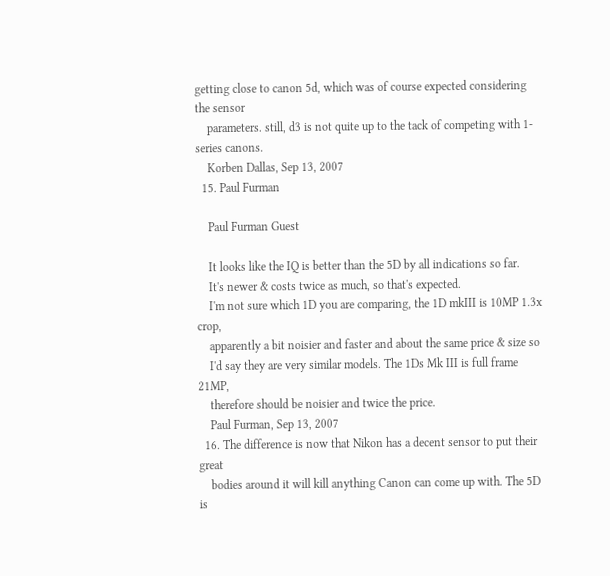getting close to canon 5d, which was of course expected considering the sensor
    parameters. still, d3 is not quite up to the tack of competing with 1-series canons.
    Korben Dallas, Sep 13, 2007
  15. Paul Furman

    Paul Furman Guest

    It looks like the IQ is better than the 5D by all indications so far.
    It's newer & costs twice as much, so that's expected.
    I'm not sure which 1D you are comparing, the 1D mkIII is 10MP 1.3x crop,
    apparently a bit noisier and faster and about the same price & size so
    I'd say they are very similar models. The 1Ds Mk III is full frame 21MP,
    therefore should be noisier and twice the price.
    Paul Furman, Sep 13, 2007
  16. The difference is now that Nikon has a decent sensor to put their great
    bodies around it will kill anything Canon can come up with. The 5D is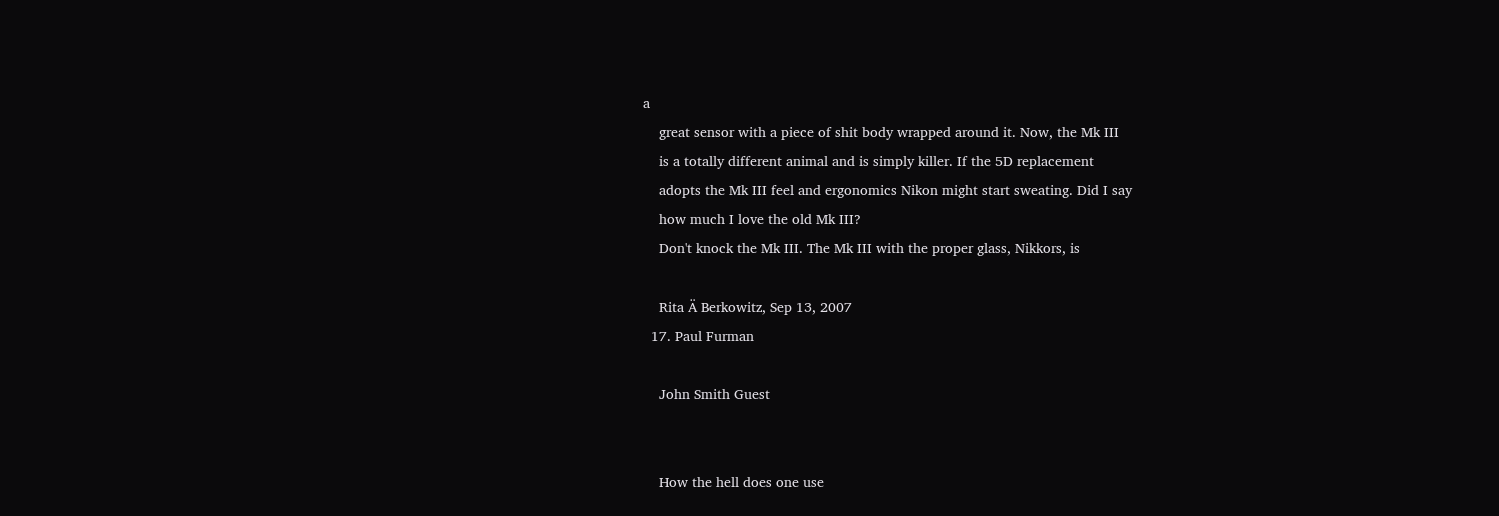a
    great sensor with a piece of shit body wrapped around it. Now, the Mk III
    is a totally different animal and is simply killer. If the 5D replacement
    adopts the Mk III feel and ergonomics Nikon might start sweating. Did I say
    how much I love the old Mk III?
    Don't knock the Mk III. The Mk III with the proper glass, Nikkors, is

    Rita Ä Berkowitz, Sep 13, 2007
  17. Paul Furman

    John Smith Guest


    How the hell does one use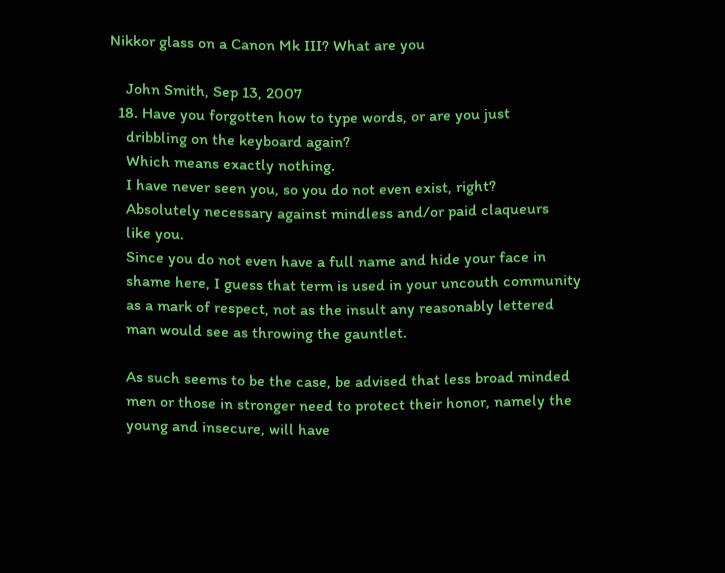Nikkor glass on a Canon Mk III? What are you

    John Smith, Sep 13, 2007
  18. Have you forgotten how to type words, or are you just
    dribbling on the keyboard again?
    Which means exactly nothing.
    I have never seen you, so you do not even exist, right?
    Absolutely necessary against mindless and/or paid claqueurs
    like you.
    Since you do not even have a full name and hide your face in
    shame here, I guess that term is used in your uncouth community
    as a mark of respect, not as the insult any reasonably lettered
    man would see as throwing the gauntlet.

    As such seems to be the case, be advised that less broad minded
    men or those in stronger need to protect their honor, namely the
    young and insecure, will have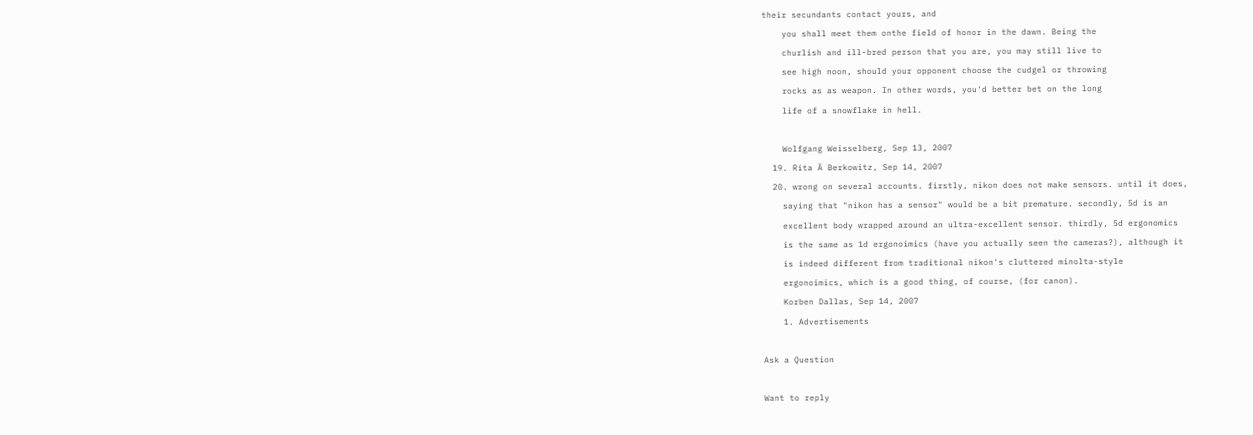their secundants contact yours, and
    you shall meet them onthe field of honor in the dawn. Being the
    churlish and ill-bred person that you are, you may still live to
    see high noon, should your opponent choose the cudgel or throwing
    rocks as as weapon. In other words, you'd better bet on the long
    life of a snowflake in hell.

    Wolfgang Weisselberg, Sep 13, 2007
  19. Rita Ä Berkowitz, Sep 14, 2007
  20. wrong on several accounts. firstly, nikon does not make sensors. until it does,
    saying that "nikon has a sensor" would be a bit premature. secondly, 5d is an
    excellent body wrapped around an ultra-excellent sensor. thirdly, 5d ergonomics
    is the same as 1d ergonoimics (have you actually seen the cameras?), although it
    is indeed different from traditional nikon's cluttered minolta-style
    ergonoimics, which is a good thing, of course, (for canon).
    Korben Dallas, Sep 14, 2007
    1. Advertisements

Ask a Question

Want to reply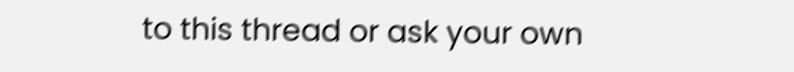to this thread or ask your own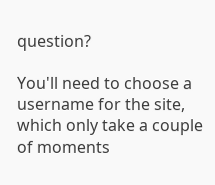question?

You'll need to choose a username for the site, which only take a couple of moments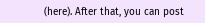(here). After that, you can post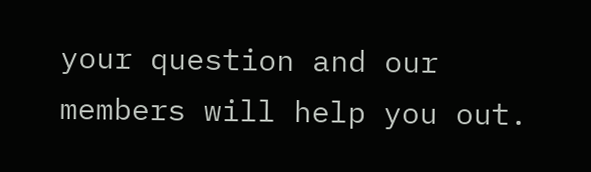your question and our members will help you out.